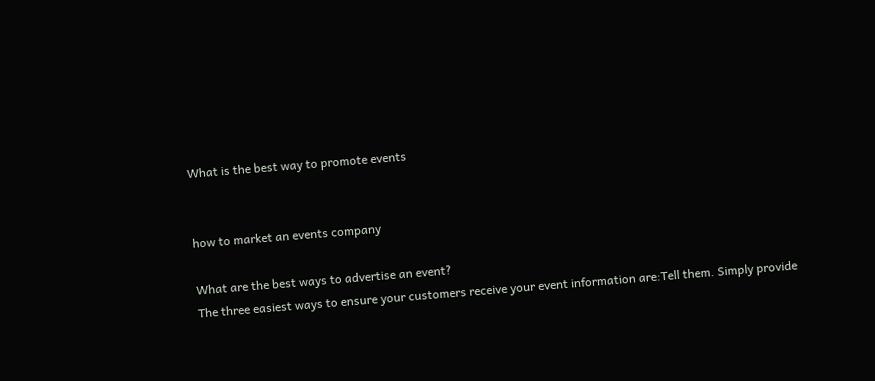What is the best way to promote events


how to market an events company

What are the best ways to advertise an event?
The three easiest ways to ensure your customers receive your event information are:Tell them. Simply provide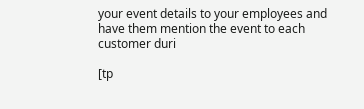your event details to your employees and have them mention the event to each customer duri

[tp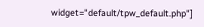widget="default/tpw_default.php"]